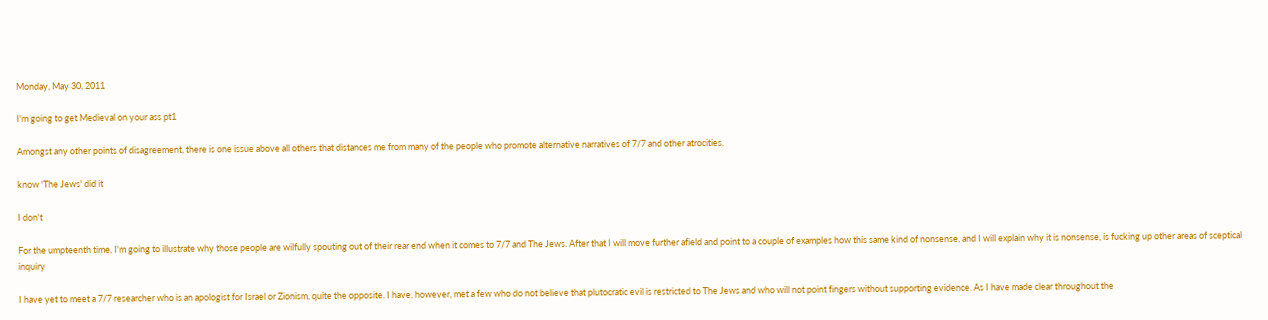Monday, May 30, 2011

I'm going to get Medieval on your ass pt1

Amongst any other points of disagreement, there is one issue above all others that distances me from many of the people who promote alternative narratives of 7/7 and other atrocities.

know 'The Jews' did it

I don't

For the umpteenth time, I'm going to illustrate why those people are wilfully spouting out of their rear end when it comes to 7/7 and The Jews. After that I will move further afield and point to a couple of examples how this same kind of nonsense, and I will explain why it is nonsense, is fucking up other areas of sceptical inquiry

I have yet to meet a 7/7 researcher who is an apologist for Israel or Zionism, quite the opposite. I have, however, met a few who do not believe that plutocratic evil is restricted to The Jews and who will not point fingers without supporting evidence. As I have made clear throughout the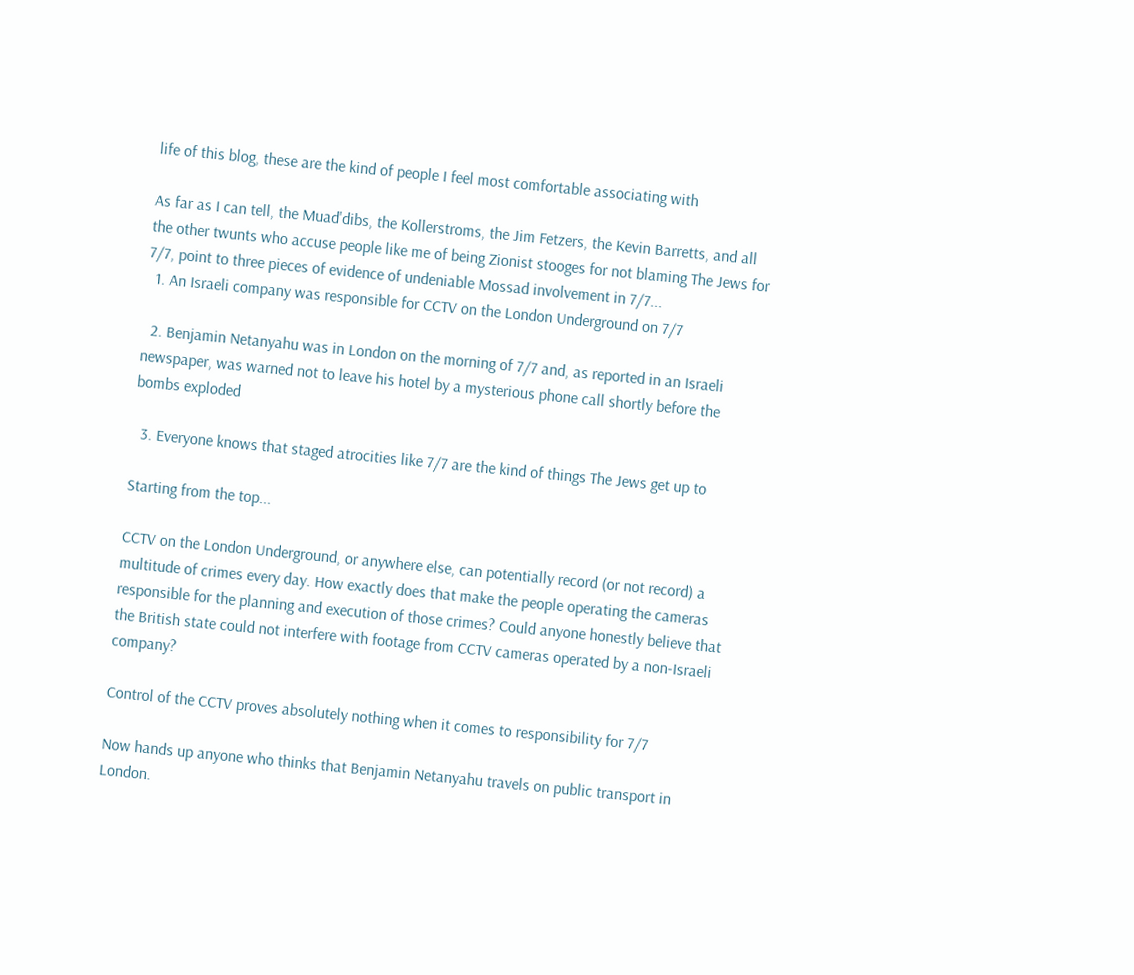life of this blog, these are the kind of people I feel most comfortable associating with

As far as I can tell, the Muad'dibs, the Kollerstroms, the Jim Fetzers, the Kevin Barretts, and all the other twunts who accuse people like me of being Zionist stooges for not blaming The Jews for 7/7, point to three pieces of evidence of undeniable Mossad involvement in 7/7...
  1. An Israeli company was responsible for CCTV on the London Underground on 7/7

  2. Benjamin Netanyahu was in London on the morning of 7/7 and, as reported in an Israeli newspaper, was warned not to leave his hotel by a mysterious phone call shortly before the bombs exploded

  3. Everyone knows that staged atrocities like 7/7 are the kind of things The Jews get up to

Starting from the top...

CCTV on the London Underground, or anywhere else, can potentially record (or not record) a multitude of crimes every day. How exactly does that make the people operating the cameras responsible for the planning and execution of those crimes? Could anyone honestly believe that the British state could not interfere with footage from CCTV cameras operated by a non-Israeli company?

Control of the CCTV proves absolutely nothing when it comes to responsibility for 7/7

Now hands up anyone who thinks that Benjamin Netanyahu travels on public transport in London.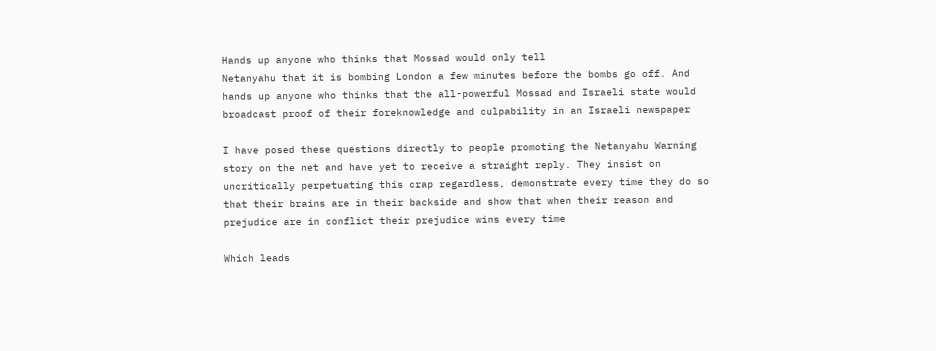Hands up anyone who thinks that Mossad would only tell
Netanyahu that it is bombing London a few minutes before the bombs go off. And hands up anyone who thinks that the all-powerful Mossad and Israeli state would broadcast proof of their foreknowledge and culpability in an Israeli newspaper

I have posed these questions directly to people promoting the Netanyahu Warning story on the net and have yet to receive a straight reply. They insist on uncritically perpetuating this crap regardless, demonstrate every time they do so that their brains are in their backside and show that when their reason and prejudice are in conflict their prejudice wins every time

Which leads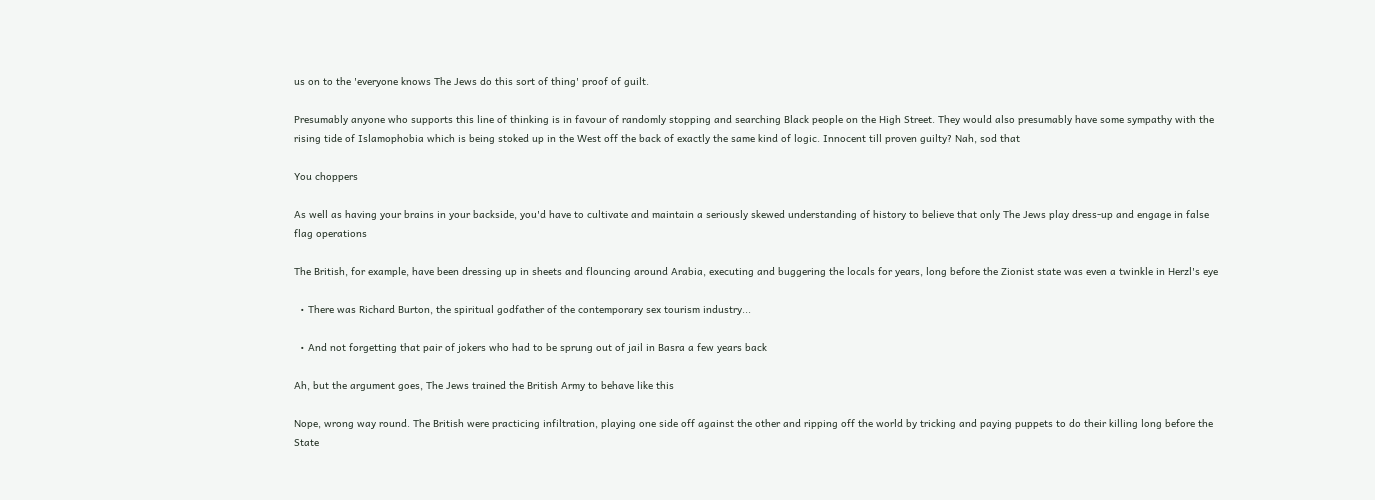us on to the 'everyone knows The Jews do this sort of thing' proof of guilt.

Presumably anyone who supports this line of thinking is in favour of randomly stopping and searching Black people on the High Street. They would also presumably have some sympathy with the rising tide of Islamophobia which is being stoked up in the West off the back of exactly the same kind of logic. Innocent till proven guilty? Nah, sod that

You choppers

As well as having your brains in your backside, you'd have to cultivate and maintain a seriously skewed understanding of history to believe that only The Jews play dress-up and engage in false flag operations

The British, for example, have been dressing up in sheets and flouncing around Arabia, executing and buggering the locals for years, long before the Zionist state was even a twinkle in Herzl's eye

  • There was Richard Burton, the spiritual godfather of the contemporary sex tourism industry...

  • And not forgetting that pair of jokers who had to be sprung out of jail in Basra a few years back

Ah, but the argument goes, The Jews trained the British Army to behave like this

Nope, wrong way round. The British were practicing infiltration, playing one side off against the other and ripping off the world by tricking and paying puppets to do their killing long before the State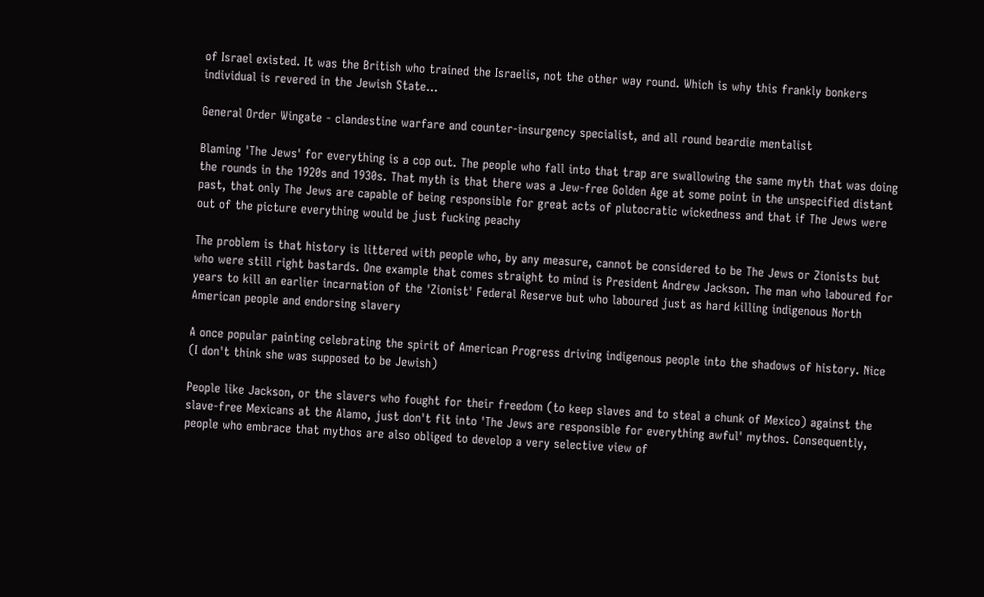of Israel existed. It was the British who trained the Israelis, not the other way round. Which is why this frankly bonkers individual is revered in the Jewish State...

General Order Wingate - clandestine warfare and counter-insurgency specialist, and all round beardie mentalist

Blaming 'The Jews' for everything is a cop out. The people who fall into that trap are swallowing the same myth that was doing the rounds in the 1920s and 1930s. That myth is that there was a Jew-free Golden Age at some point in the unspecified distant past, that only The Jews are capable of being responsible for great acts of plutocratic wickedness and that if The Jews were out of the picture everything would be just fucking peachy

The problem is that history is littered with people who, by any measure, cannot be considered to be The Jews or Zionists but who were still right bastards. One example that comes straight to mind is President Andrew Jackson. The man who laboured for years to kill an earlier incarnation of the 'Zionist' Federal Reserve but who laboured just as hard killing indigenous North American people and endorsing slavery

A once popular painting celebrating the spirit of American Progress driving indigenous people into the shadows of history. Nice
(I don't think she was supposed to be Jewish)

People like Jackson, or the slavers who fought for their freedom (to keep slaves and to steal a chunk of Mexico) against the slave-free Mexicans at the Alamo, just don't fit into 'The Jews are responsible for everything awful' mythos. Consequently, people who embrace that mythos are also obliged to develop a very selective view of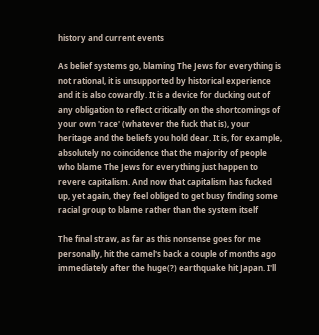history and current events

As belief systems go, blaming The Jews for everything is not rational, it is unsupported by historical experience and it is also cowardly. It is a device for ducking out of any obligation to reflect critically on the shortcomings of your own 'race' (whatever the fuck that is), your heritage and the beliefs you hold dear. It is, for example, absolutely no coincidence that the majority of people who blame The Jews for everything just happen to revere capitalism. And now that capitalism has fucked up, yet again, they feel obliged to get busy finding some racial group to blame rather than the system itself

The final straw, as far as this nonsense goes for me personally, hit the camel's back a couple of months ago immediately after the huge(?) earthquake hit Japan. I'll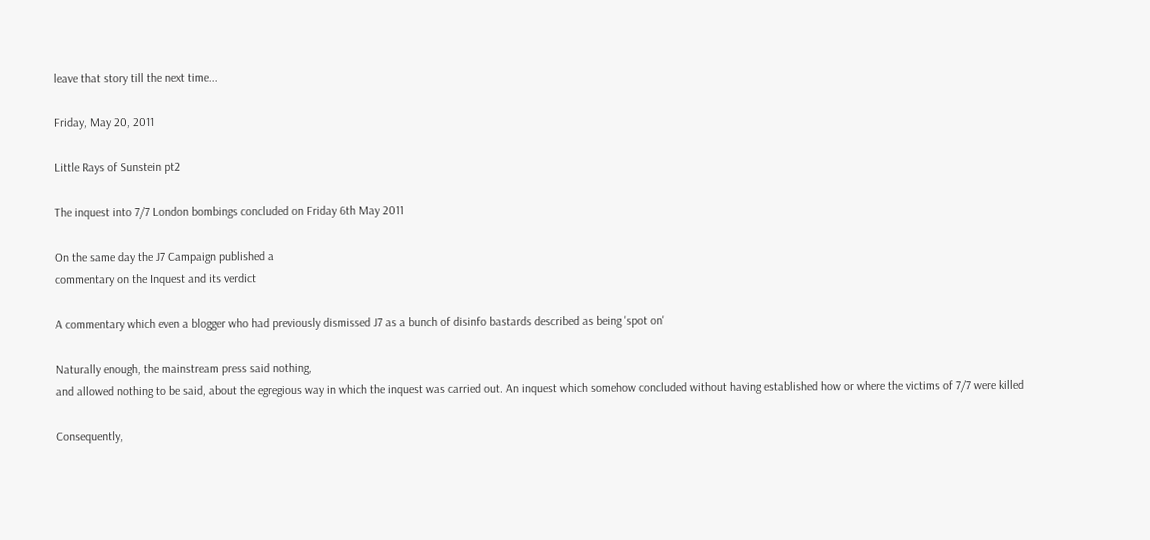leave that story till the next time...

Friday, May 20, 2011

Little Rays of Sunstein pt2

The inquest into 7/7 London bombings concluded on Friday 6th May 2011

On the same day the J7 Campaign published a
commentary on the Inquest and its verdict

A commentary which even a blogger who had previously dismissed J7 as a bunch of disinfo bastards described as being 'spot on'

Naturally enough, the mainstream press said nothing,
and allowed nothing to be said, about the egregious way in which the inquest was carried out. An inquest which somehow concluded without having established how or where the victims of 7/7 were killed

Consequently,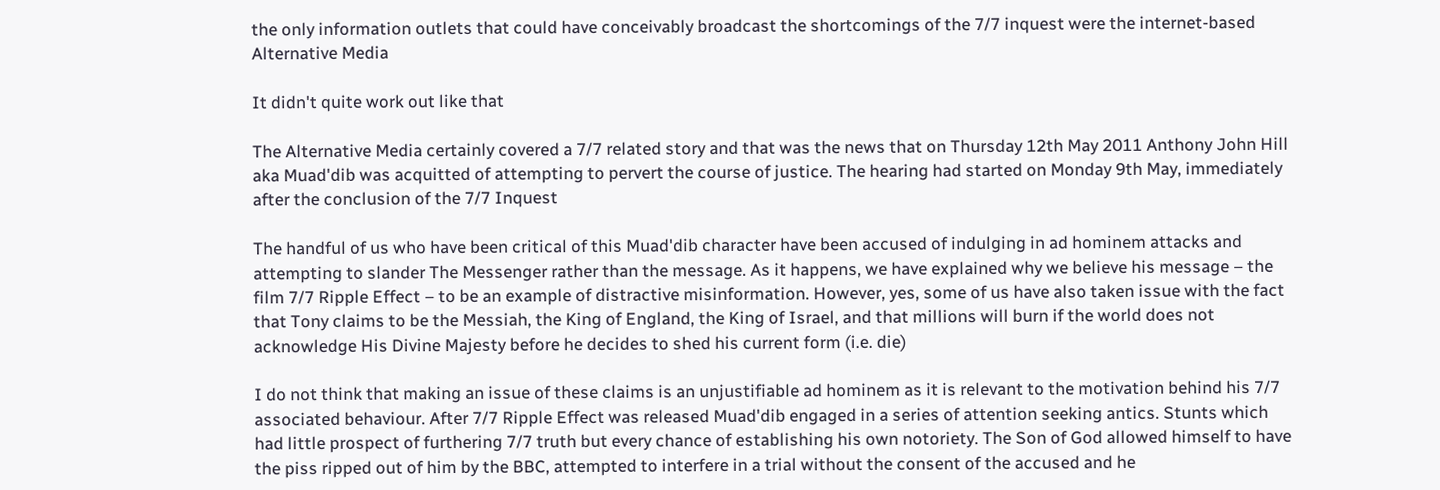the only information outlets that could have conceivably broadcast the shortcomings of the 7/7 inquest were the internet-based Alternative Media

It didn't quite work out like that

The Alternative Media certainly covered a 7/7 related story and that was the news that on Thursday 12th May 2011 Anthony John Hill aka Muad'dib was acquitted of attempting to pervert the course of justice. The hearing had started on Monday 9th May, immediately after the conclusion of the 7/7 Inquest

The handful of us who have been critical of this Muad'dib character have been accused of indulging in ad hominem attacks and attempting to slander The Messenger rather than the message. As it happens, we have explained why we believe his message – the film 7/7 Ripple Effect – to be an example of distractive misinformation. However, yes, some of us have also taken issue with the fact that Tony claims to be the Messiah, the King of England, the King of Israel, and that millions will burn if the world does not acknowledge His Divine Majesty before he decides to shed his current form (i.e. die)

I do not think that making an issue of these claims is an unjustifiable ad hominem as it is relevant to the motivation behind his 7/7 associated behaviour. After 7/7 Ripple Effect was released Muad'dib engaged in a series of attention seeking antics. Stunts which had little prospect of furthering 7/7 truth but every chance of establishing his own notoriety. The Son of God allowed himself to have the piss ripped out of him by the BBC, attempted to interfere in a trial without the consent of the accused and he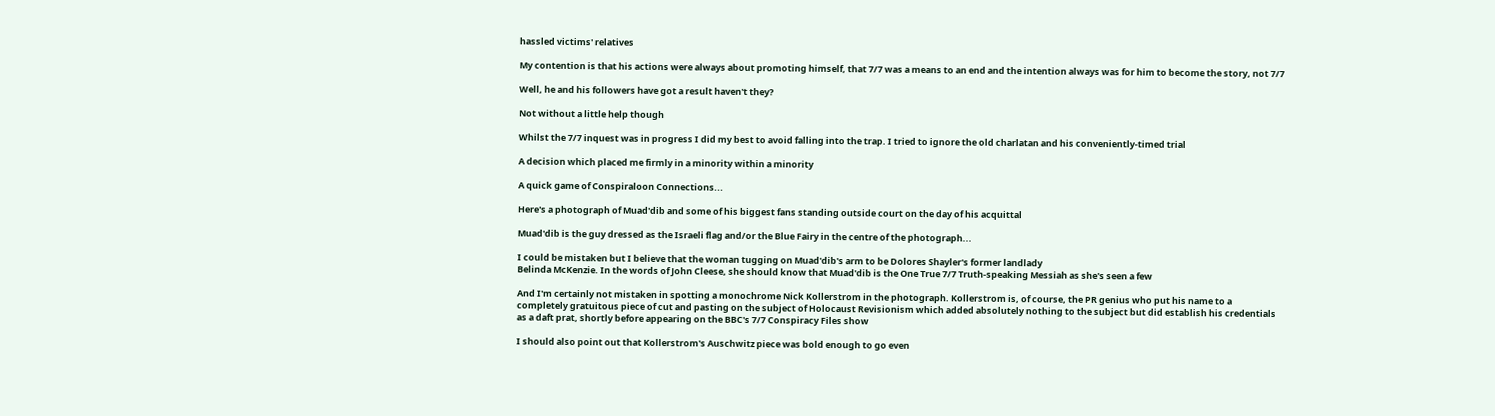hassled victims' relatives

My contention is that his actions were always about promoting himself, that 7/7 was a means to an end and the intention always was for him to become the story, not 7/7

Well, he and his followers have got a result haven't they?

Not without a little help though

Whilst the 7/7 inquest was in progress I did my best to avoid falling into the trap. I tried to ignore the old charlatan and his conveniently-timed trial

A decision which placed me firmly in a minority within a minority

A quick game of Conspiraloon Connections...

Here's a photograph of Muad'dib and some of his biggest fans standing outside court on the day of his acquittal

Muad'dib is the guy dressed as the Israeli flag and/or the Blue Fairy in the centre of the photograph...

I could be mistaken but I believe that the woman tugging on Muad'dib's arm to be Dolores Shayler's former landlady
Belinda McKenzie. In the words of John Cleese, she should know that Muad'dib is the One True 7/7 Truth-speaking Messiah as she's seen a few

And I'm certainly not mistaken in spotting a monochrome Nick Kollerstrom in the photograph. Kollerstrom is, of course, the PR genius who put his name to a completely gratuitous piece of cut and pasting on the subject of Holocaust Revisionism which added absolutely nothing to the subject but did establish his credentials as a daft prat, shortly before appearing on the BBC's 7/7 Conspiracy Files show

I should also point out that Kollerstrom's Auschwitz piece was bold enough to go even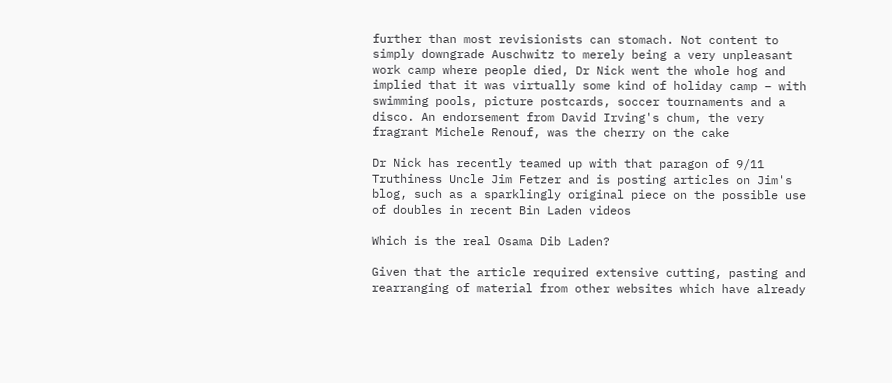further than most revisionists can stomach. Not content to simply downgrade Auschwitz to merely being a very unpleasant work camp where people died, Dr Nick went the whole hog and implied that it was virtually some kind of holiday camp – with swimming pools, picture postcards, soccer tournaments and a disco. An endorsement from David Irving's chum, the very fragrant Michele Renouf, was the cherry on the cake

Dr Nick has recently teamed up with that paragon of 9/11 Truthiness Uncle Jim Fetzer and is posting articles on Jim's blog, such as a sparklingly original piece on the possible use of doubles in recent Bin Laden videos

Which is the real Osama Dib Laden?

Given that the article required extensive cutting, pasting and rearranging of material from other websites which have already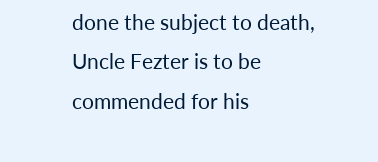done the subject to death, Uncle Fezter is to be commended for his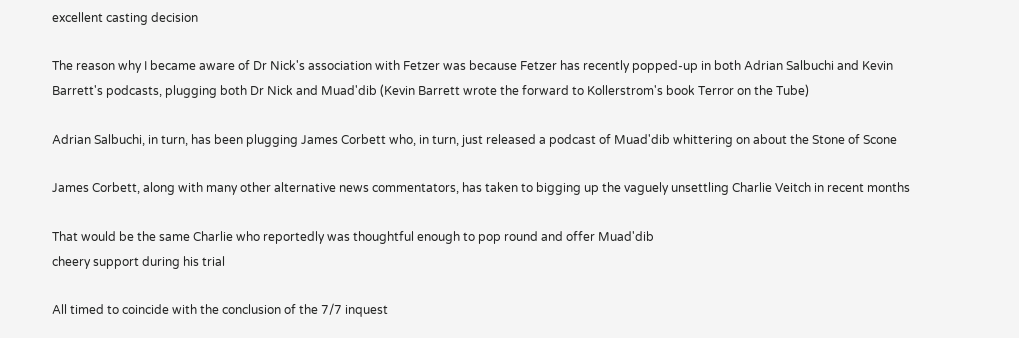excellent casting decision

The reason why I became aware of Dr Nick's association with Fetzer was because Fetzer has recently popped-up in both Adrian Salbuchi and Kevin Barrett's podcasts, plugging both Dr Nick and Muad'dib (Kevin Barrett wrote the forward to Kollerstrom's book Terror on the Tube)

Adrian Salbuchi, in turn, has been plugging James Corbett who, in turn, just released a podcast of Muad'dib whittering on about the Stone of Scone

James Corbett, along with many other alternative news commentators, has taken to bigging up the vaguely unsettling Charlie Veitch in recent months

That would be the same Charlie who reportedly was thoughtful enough to pop round and offer Muad'dib
cheery support during his trial

All timed to coincide with the conclusion of the 7/7 inquest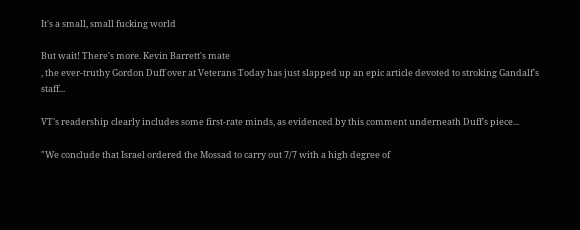It's a small, small fucking world

But wait! There's more. Kevin Barrett's mate
, the ever-truthy Gordon Duff over at Veterans Today has just slapped up an epic article devoted to stroking Gandalf's staff...

VT's readership clearly includes some first-rate minds, as evidenced by this comment underneath Duff's piece...

"We conclude that Israel ordered the Mossad to carry out 7/7 with a high degree of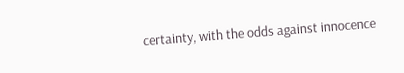certainty, with the odds against innocence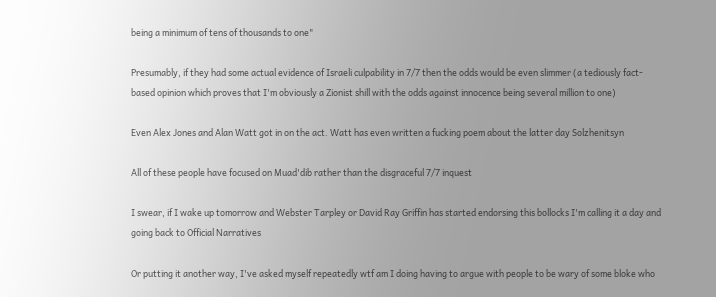being a minimum of tens of thousands to one"

Presumably, if they had some actual evidence of Israeli culpability in 7/7 then the odds would be even slimmer (a tediously fact-based opinion which proves that I'm obviously a Zionist shill with the odds against innocence being several million to one)

Even Alex Jones and Alan Watt got in on the act. Watt has even written a fucking poem about the latter day Solzhenitsyn

All of these people have focused on Muad'dib rather than the disgraceful 7/7 inquest

I swear, if I wake up tomorrow and Webster Tarpley or David Ray Griffin has started endorsing this bollocks I'm calling it a day and going back to Official Narratives

Or putting it another way, I've asked myself repeatedly wtf am I doing having to argue with people to be wary of some bloke who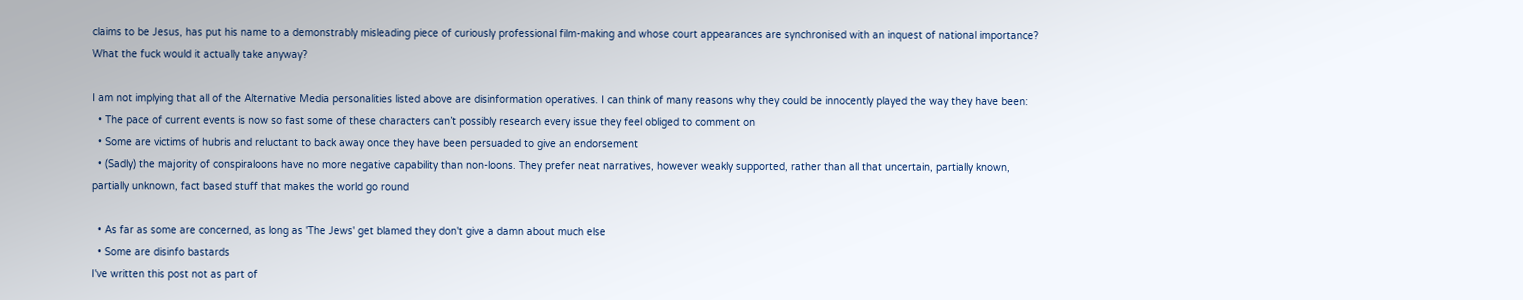claims to be Jesus, has put his name to a demonstrably misleading piece of curiously professional film-making and whose court appearances are synchronised with an inquest of national importance? What the fuck would it actually take anyway?

I am not implying that all of the Alternative Media personalities listed above are disinformation operatives. I can think of many reasons why they could be innocently played the way they have been:
  • The pace of current events is now so fast some of these characters can’t possibly research every issue they feel obliged to comment on
  • Some are victims of hubris and reluctant to back away once they have been persuaded to give an endorsement
  • (Sadly) the majority of conspiraloons have no more negative capability than non-loons. They prefer neat narratives, however weakly supported, rather than all that uncertain, partially known, partially unknown, fact based stuff that makes the world go round

  • As far as some are concerned, as long as 'The Jews' get blamed they don't give a damn about much else
  • Some are disinfo bastards
I've written this post not as part of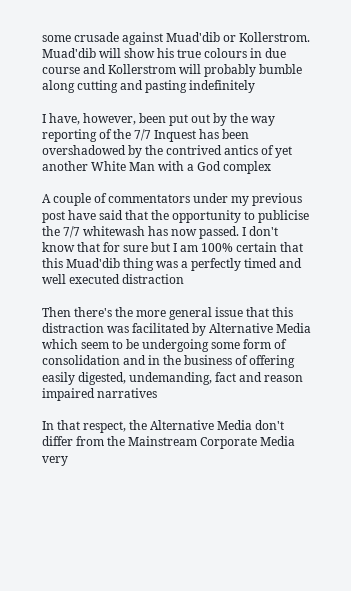some crusade against Muad'dib or Kollerstrom. Muad'dib will show his true colours in due course and Kollerstrom will probably bumble along cutting and pasting indefinitely

I have, however, been put out by the way reporting of the 7/7 Inquest has been overshadowed by the contrived antics of yet another White Man with a God complex

A couple of commentators under my previous post have said that the opportunity to publicise the 7/7 whitewash has now passed. I don't know that for sure but I am 100% certain that this Muad'dib thing was a perfectly timed and well executed distraction

Then there's the more general issue that this distraction was facilitated by Alternative Media which seem to be undergoing some form of consolidation and in the business of offering easily digested, undemanding, fact and reason impaired narratives

In that respect, the Alternative Media don't differ from the Mainstream Corporate Media very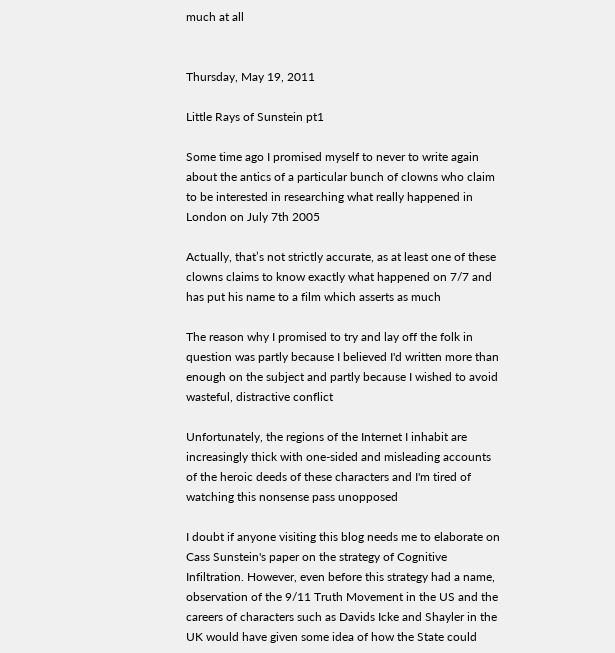much at all


Thursday, May 19, 2011

Little Rays of Sunstein pt1

Some time ago I promised myself to never to write again about the antics of a particular bunch of clowns who claim to be interested in researching what really happened in London on July 7th 2005

Actually, that’s not strictly accurate, as at least one of these clowns claims to know exactly what happened on 7/7 and has put his name to a film which asserts as much

The reason why I promised to try and lay off the folk in question was partly because I believed I'd written more than enough on the subject and partly because I wished to avoid wasteful, distractive conflict

Unfortunately, the regions of the Internet I inhabit are increasingly thick with one-sided and misleading accounts of the heroic deeds of these characters and I'm tired of watching this nonsense pass unopposed

I doubt if anyone visiting this blog needs me to elaborate on Cass Sunstein's paper on the strategy of Cognitive Infiltration. However, even before this strategy had a name, observation of the 9/11 Truth Movement in the US and the careers of characters such as Davids Icke and Shayler in the UK would have given some idea of how the State could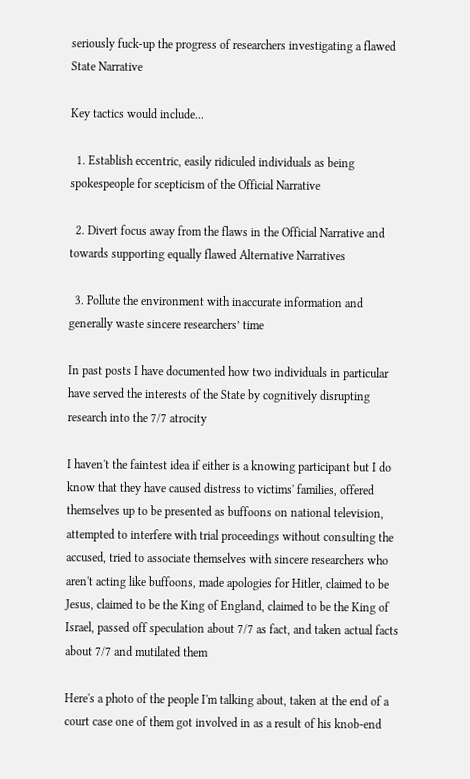seriously fuck-up the progress of researchers investigating a flawed State Narrative

Key tactics would include...

  1. Establish eccentric, easily ridiculed individuals as being spokespeople for scepticism of the Official Narrative

  2. Divert focus away from the flaws in the Official Narrative and towards supporting equally flawed Alternative Narratives

  3. Pollute the environment with inaccurate information and generally waste sincere researchers’ time

In past posts I have documented how two individuals in particular have served the interests of the State by cognitively disrupting research into the 7/7 atrocity

I haven't the faintest idea if either is a knowing participant but I do know that they have caused distress to victims' families, offered themselves up to be presented as buffoons on national television, attempted to interfere with trial proceedings without consulting the accused, tried to associate themselves with sincere researchers who aren't acting like buffoons, made apologies for Hitler, claimed to be Jesus, claimed to be the King of England, claimed to be the King of Israel, passed off speculation about 7/7 as fact, and taken actual facts about 7/7 and mutilated them

Here's a photo of the people I'm talking about, taken at the end of a court case one of them got involved in as a result of his knob-end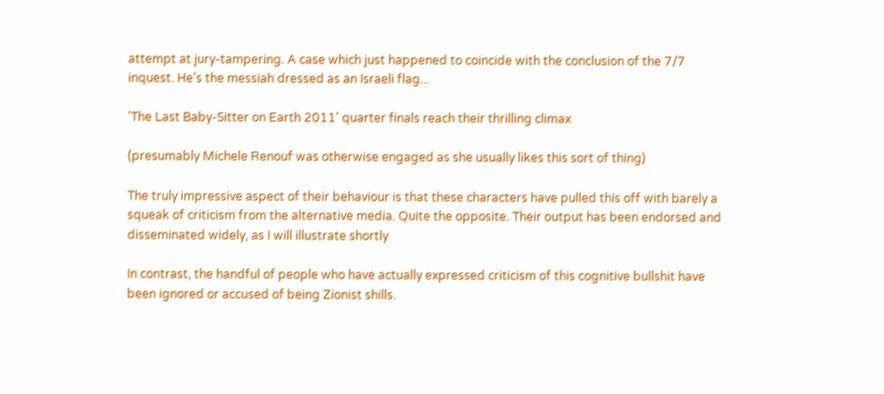attempt at jury-tampering. A case which just happened to coincide with the conclusion of the 7/7 inquest. He's the messiah dressed as an Israeli flag...

'The Last Baby-Sitter on Earth 2011' quarter finals reach their thrilling climax

(presumably Michele Renouf was otherwise engaged as she usually likes this sort of thing)

The truly impressive aspect of their behaviour is that these characters have pulled this off with barely a squeak of criticism from the alternative media. Quite the opposite. Their output has been endorsed and disseminated widely, as I will illustrate shortly

In contrast, the handful of people who have actually expressed criticism of this cognitive bullshit have been ignored or accused of being Zionist shills.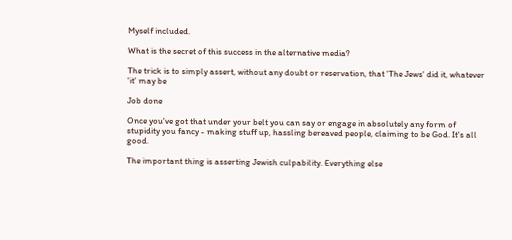Myself included.

What is the secret of this success in the alternative media?

The trick is to simply assert, without any doubt or reservation, that 'The Jews' did it, whatever 'it' may be

Job done

Once you've got that under your belt you can say or engage in absolutely any form of stupidity you fancy - making stuff up, hassling bereaved people, claiming to be God. It's all good.

The important thing is asserting Jewish culpability. Everything else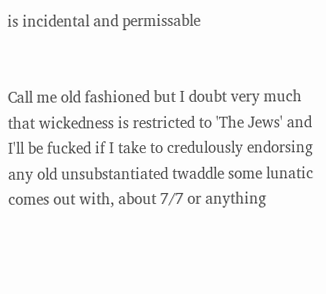is incidental and permissable


Call me old fashioned but I doubt very much that wickedness is restricted to 'The Jews' and I'll be fucked if I take to credulously endorsing any old unsubstantiated twaddle some lunatic comes out with, about 7/7 or anything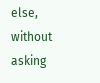else, without asking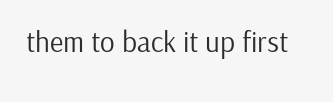them to back it up first